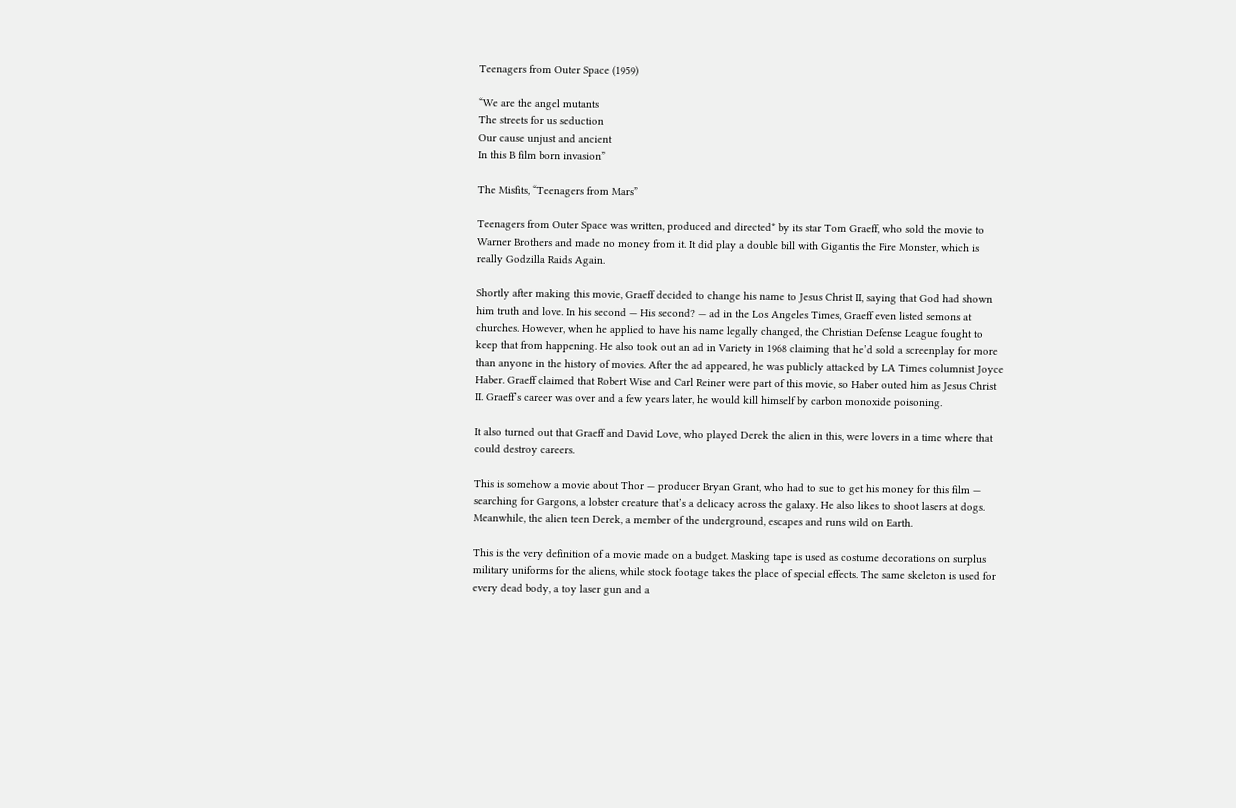Teenagers from Outer Space (1959)

“We are the angel mutants
The streets for us seduction
Our cause unjust and ancient
In this B film born invasion”

The Misfits, “Teenagers from Mars”

Teenagers from Outer Space was written, produced and directed* by its star Tom Graeff, who sold the movie to Warner Brothers and made no money from it. It did play a double bill with Gigantis the Fire Monster, which is really Godzilla Raids Again.

Shortly after making this movie, Graeff decided to change his name to Jesus Christ II, saying that God had shown him truth and love. In his second — His second? — ad in the Los Angeles Times, Graeff even listed semons at churches. However, when he applied to have his name legally changed, the Christian Defense League fought to keep that from happening. He also took out an ad in Variety in 1968 claiming that he’d sold a screenplay for more than anyone in the history of movies. After the ad appeared, he was publicly attacked by LA Times columnist Joyce Haber. Graeff claimed that Robert Wise and Carl Reiner were part of this movie, so Haber outed him as Jesus Christ II. Graeff’s career was over and a few years later, he would kill himself by carbon monoxide poisoning.

It also turned out that Graeff and David Love, who played Derek the alien in this, were lovers in a time where that could destroy careers.

This is somehow a movie about Thor — producer Bryan Grant, who had to sue to get his money for this film — searching for Gargons, a lobster creature that’s a delicacy across the galaxy. He also likes to shoot lasers at dogs. Meanwhile, the alien teen Derek, a member of the underground, escapes and runs wild on Earth.

This is the very definition of a movie made on a budget. Masking tape is used as costume decorations on surplus military uniforms for the aliens, while stock footage takes the place of special effects. The same skeleton is used for every dead body, a toy laser gun and a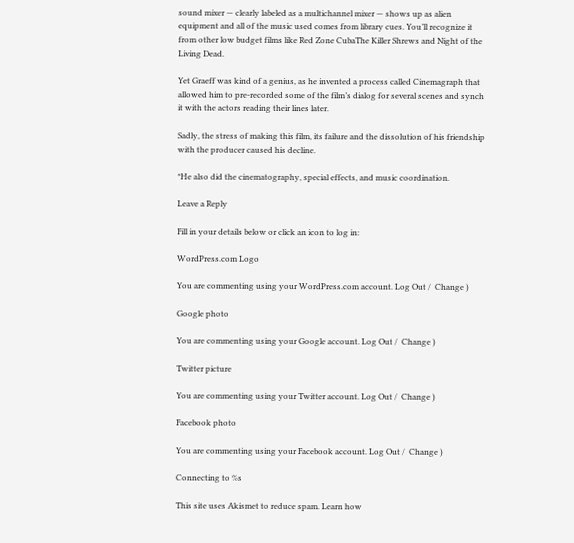sound mixer — clearly labeled as a multichannel mixer — shows up as alien equipment and all of the music used comes from library cues. You’ll recognize it from other low budget films like Red Zone CubaThe Killer Shrews and Night of the Living Dead.

Yet Graeff was kind of a genius, as he invented a process called Cinemagraph that allowed him to pre-recorded some of the film’s dialog for several scenes and synch it with the actors reading their lines later.

Sadly, the stress of making this film, its failure and the dissolution of his friendship with the producer caused his decline.

*He also did the cinematography, special effects, and music coordination.

Leave a Reply

Fill in your details below or click an icon to log in:

WordPress.com Logo

You are commenting using your WordPress.com account. Log Out /  Change )

Google photo

You are commenting using your Google account. Log Out /  Change )

Twitter picture

You are commenting using your Twitter account. Log Out /  Change )

Facebook photo

You are commenting using your Facebook account. Log Out /  Change )

Connecting to %s

This site uses Akismet to reduce spam. Learn how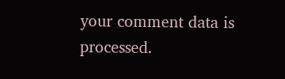your comment data is processed.